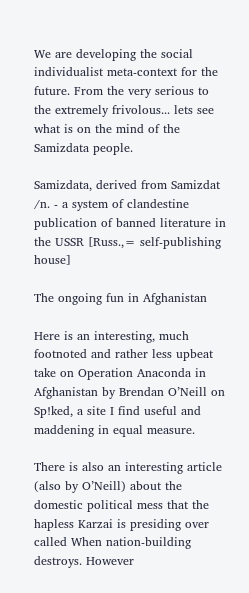We are developing the social individualist meta-context for the future. From the very serious to the extremely frivolous... lets see what is on the mind of the Samizdata people.

Samizdata, derived from Samizdat /n. - a system of clandestine publication of banned literature in the USSR [Russ.,= self-publishing house]

The ongoing fun in Afghanistan

Here is an interesting, much footnoted and rather less upbeat take on Operation Anaconda in Afghanistan by Brendan O’Neill on Sp!ked, a site I find useful and maddening in equal measure.

There is also an interesting article (also by O’Neill) about the domestic political mess that the hapless Karzai is presiding over called When nation-building destroys. However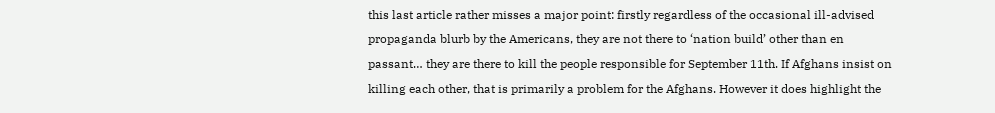this last article rather misses a major point: firstly regardless of the occasional ill-advised propaganda blurb by the Americans, they are not there to ‘nation build’ other than en passant… they are there to kill the people responsible for September 11th. If Afghans insist on killing each other, that is primarily a problem for the Afghans. However it does highlight the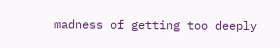madness of getting too deeply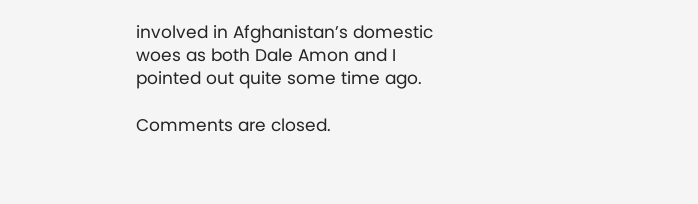involved in Afghanistan’s domestic woes as both Dale Amon and I pointed out quite some time ago.

Comments are closed.